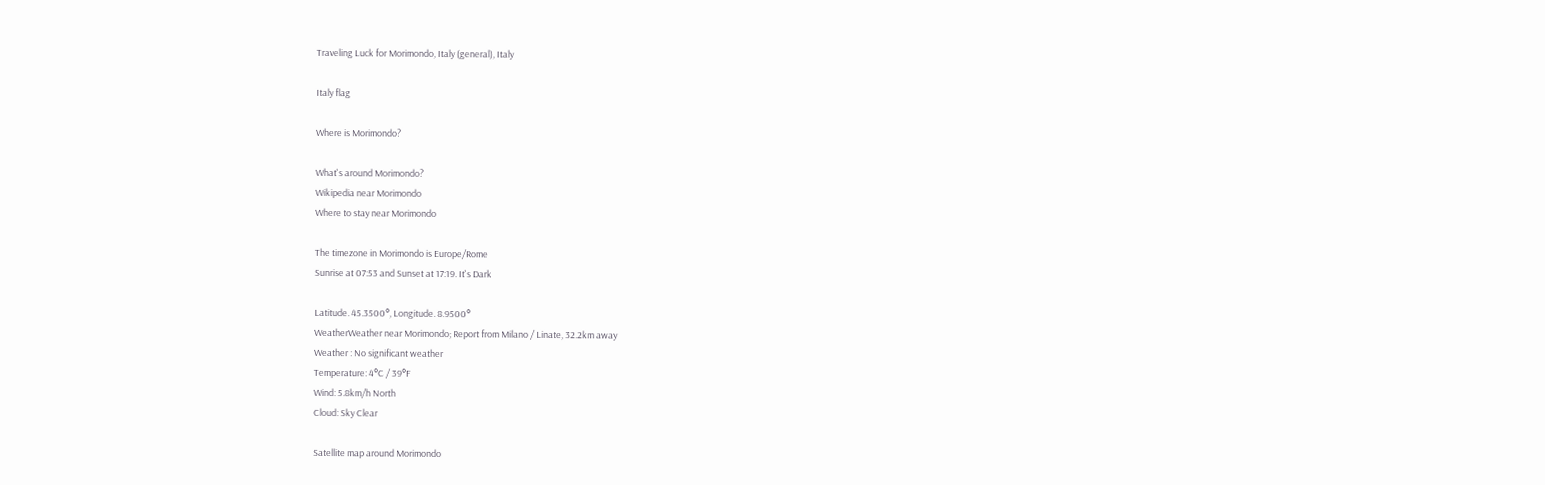Traveling Luck for Morimondo, Italy (general), Italy

Italy flag

Where is Morimondo?

What's around Morimondo?
Wikipedia near Morimondo
Where to stay near Morimondo

The timezone in Morimondo is Europe/Rome
Sunrise at 07:53 and Sunset at 17:19. It's Dark

Latitude. 45.3500°, Longitude. 8.9500°
WeatherWeather near Morimondo; Report from Milano / Linate, 32.2km away
Weather : No significant weather
Temperature: 4°C / 39°F
Wind: 5.8km/h North
Cloud: Sky Clear

Satellite map around Morimondo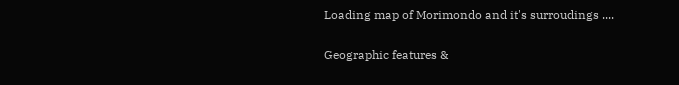Loading map of Morimondo and it's surroudings ....

Geographic features &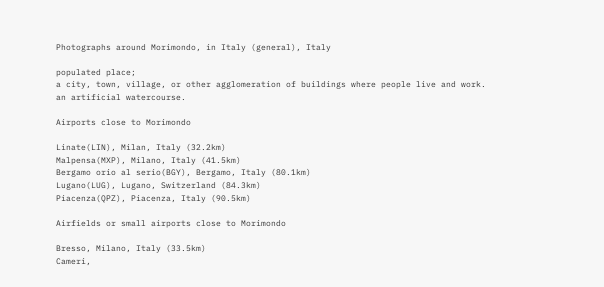Photographs around Morimondo, in Italy (general), Italy

populated place;
a city, town, village, or other agglomeration of buildings where people live and work.
an artificial watercourse.

Airports close to Morimondo

Linate(LIN), Milan, Italy (32.2km)
Malpensa(MXP), Milano, Italy (41.5km)
Bergamo orio al serio(BGY), Bergamo, Italy (80.1km)
Lugano(LUG), Lugano, Switzerland (84.3km)
Piacenza(QPZ), Piacenza, Italy (90.5km)

Airfields or small airports close to Morimondo

Bresso, Milano, Italy (33.5km)
Cameri,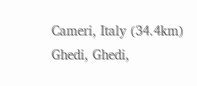Cameri, Italy (34.4km)
Ghedi, Ghedi,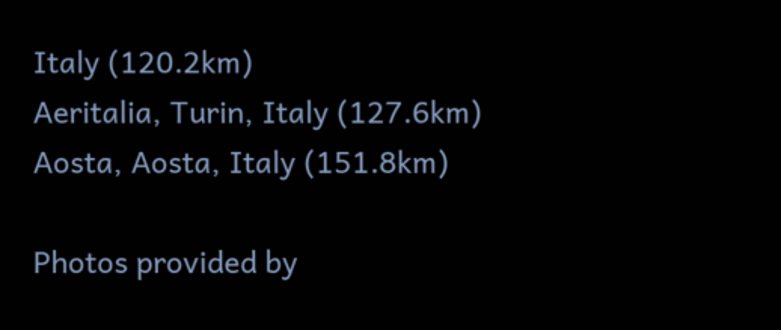Italy (120.2km)
Aeritalia, Turin, Italy (127.6km)
Aosta, Aosta, Italy (151.8km)

Photos provided by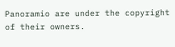Panoramio are under the copyright of their owners.